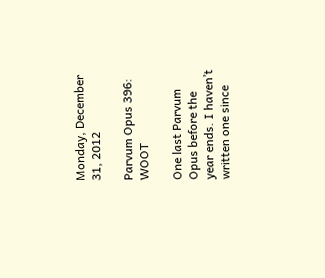Monday, December 31, 2012

Parvum Opus 396: WOOT

One last Parvum Opus before the year ends. I haven’t written one since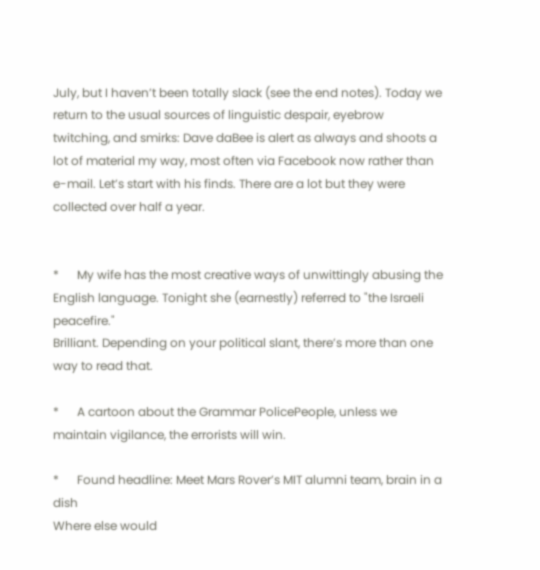July, but I haven’t been totally slack (see the end notes). Today we return to the usual sources of linguistic despair, eyebrow twitching, and smirks: Dave daBee is alert as always and shoots a lot of material my way, most often via Facebook now rather than e-mail. Let’s start with his finds. There are a lot but they were collected over half a year.


*      My wife has the most creative ways of unwittingly abusing the English language. Tonight she (earnestly) referred to "the Israeli peacefire."
Brilliant. Depending on your political slant, there’s more than one way to read that.

*      A cartoon about the Grammar PolicePeople, unless we maintain vigilance, the errorists will win.

*      Found headline: Meet Mars Rover’s MIT alumni team, brain in a dish
Where else would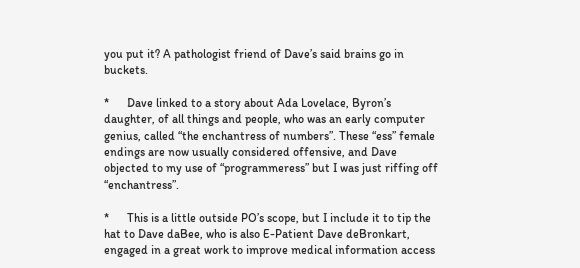you put it? A pathologist friend of Dave’s said brains go in buckets.

*      Dave linked to a story about Ada Lovelace, Byron’s daughter, of all things and people, who was an early computer genius, called “the enchantress of numbers”. These “ess” female endings are now usually considered offensive, and Dave objected to my use of “programmeress” but I was just riffing off “enchantress”.

*      This is a little outside PO’s scope, but I include it to tip the hat to Dave daBee, who is also E-Patient Dave deBronkart, engaged in a great work to improve medical information access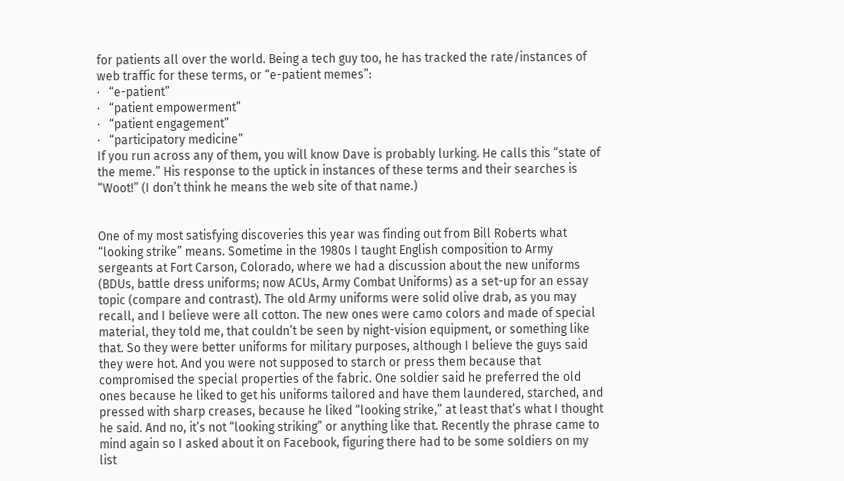for patients all over the world. Being a tech guy too, he has tracked the rate/instances of web traffic for these terms, or “e-patient memes”:
·   “e-patient”
·   “patient empowerment”
·   “patient engagement”
·   “participatory medicine”
If you run across any of them, you will know Dave is probably lurking. He calls this “state of the meme.” His response to the uptick in instances of these terms and their searches is “Woot!” (I don’t think he means the web site of that name.)


One of my most satisfying discoveries this year was finding out from Bill Roberts what “looking strike” means. Sometime in the 1980s I taught English composition to Army sergeants at Fort Carson, Colorado, where we had a discussion about the new uniforms (BDUs, battle dress uniforms; now ACUs, Army Combat Uniforms) as a set-up for an essay topic (compare and contrast). The old Army uniforms were solid olive drab, as you may recall, and I believe were all cotton. The new ones were camo colors and made of special material, they told me, that couldn’t be seen by night-vision equipment, or something like that. So they were better uniforms for military purposes, although I believe the guys said they were hot. And you were not supposed to starch or press them because that compromised the special properties of the fabric. One soldier said he preferred the old ones because he liked to get his uniforms tailored and have them laundered, starched, and pressed with sharp creases, because he liked “looking strike,” at least that’s what I thought he said. And no, it’s not “looking striking” or anything like that. Recently the phrase came to mind again so I asked about it on Facebook, figuring there had to be some soldiers on my list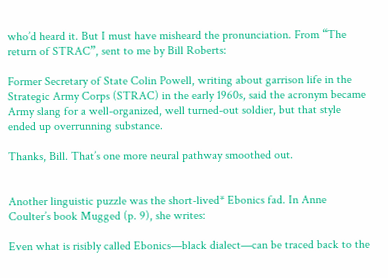who’d heard it. But I must have misheard the pronunciation. From “The return of STRAC”, sent to me by Bill Roberts:

Former Secretary of State Colin Powell, writing about garrison life in the Strategic Army Corps (STRAC) in the early 1960s, said the acronym became Army slang for a well-organized, well turned-out soldier, but that style ended up overrunning substance.

Thanks, Bill. That’s one more neural pathway smoothed out.


Another linguistic puzzle was the short-lived* Ebonics fad. In Anne Coulter’s book Mugged (p. 9), she writes:

Even what is risibly called Ebonics—black dialect—can be traced back to the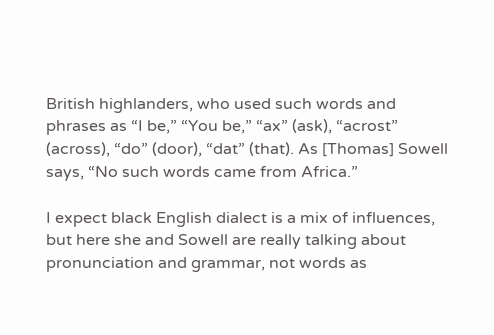British highlanders, who used such words and phrases as “I be,” “You be,” “ax” (ask), “acrost” (across), “do” (door), “dat” (that). As [Thomas] Sowell says, “No such words came from Africa.”

I expect black English dialect is a mix of influences, but here she and Sowell are really talking about pronunciation and grammar, not words as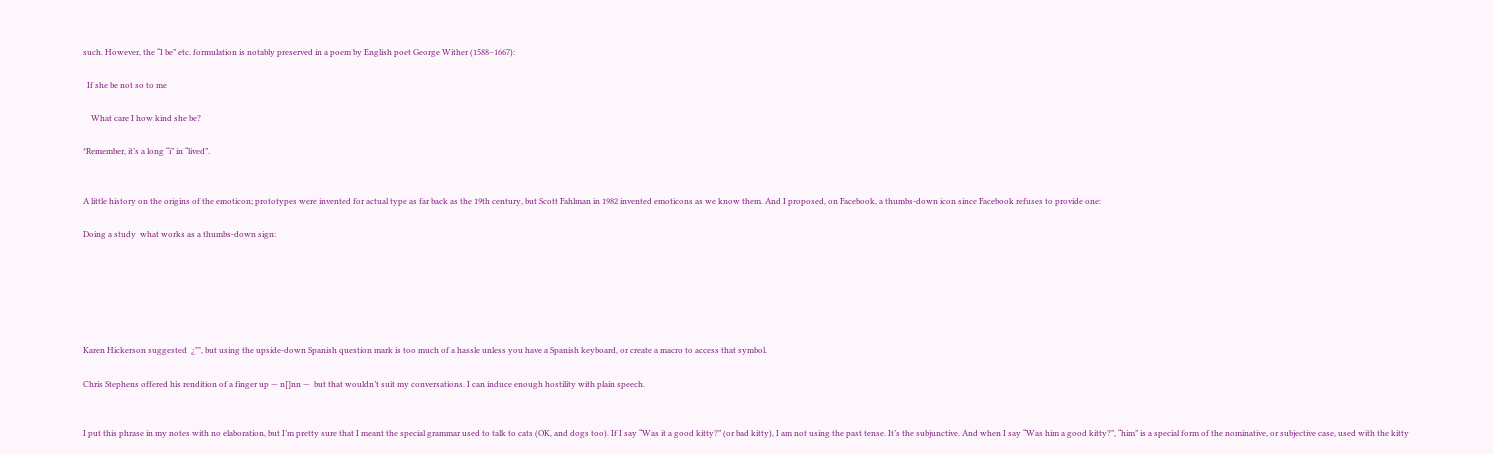such. However, the “I be” etc. formulation is notably preserved in a poem by English poet George Wither (1588–1667):

  If she be not so to me

    What care I how kind she be?

*Remember, it’s a long “i” in “lived”.


A little history on the origins of the emoticon; prototypes were invented for actual type as far back as the 19th century, but Scott Fahlman in 1982 invented emoticons as we know them. And I proposed, on Facebook, a thumbs-down icon since Facebook refuses to provide one:

Doing a study  what works as a thumbs-down sign:






Karen Hickerson suggested  ¿"", but using the upside-down Spanish question mark is too much of a hassle unless you have a Spanish keyboard, or create a macro to access that symbol.

Chris Stephens offered his rendition of a finger up — n[]nn —  but that wouldn’t suit my conversations. I can induce enough hostility with plain speech.


I put this phrase in my notes with no elaboration, but I’m pretty sure that I meant the special grammar used to talk to cats (OK, and dogs too). If I say “Was it a good kitty?” (or bad kitty), I am not using the past tense. It’s the subjunctive. And when I say “Was him a good kitty?”, “him” is a special form of the nominative, or subjective case, used with the kitty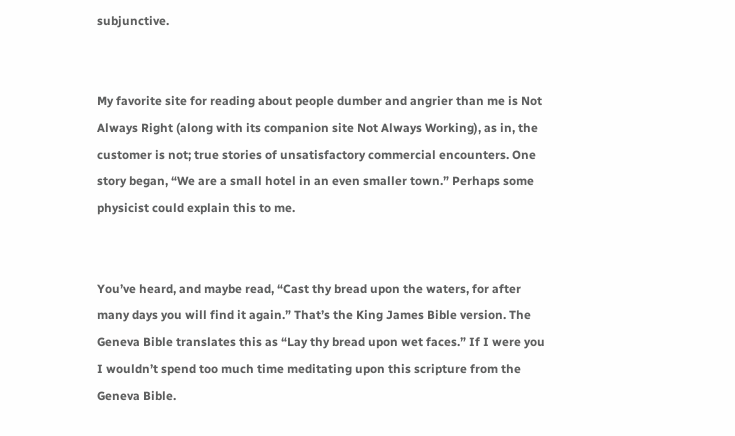subjunctive.


My favorite site for reading about people dumber and angrier than me is Not Always Right (along with its companion site Not Always Working), as in, the customer is not; true stories of unsatisfactory commercial encounters. One story began, “We are a small hotel in an even smaller town.” Perhaps some physicist could explain this to me.


You’ve heard, and maybe read, “Cast thy bread upon the waters, for after many days you will find it again.” That’s the King James Bible version. The Geneva Bible translates this as “Lay thy bread upon wet faces.” If I were you I wouldn’t spend too much time meditating upon this scripture from the Geneva Bible.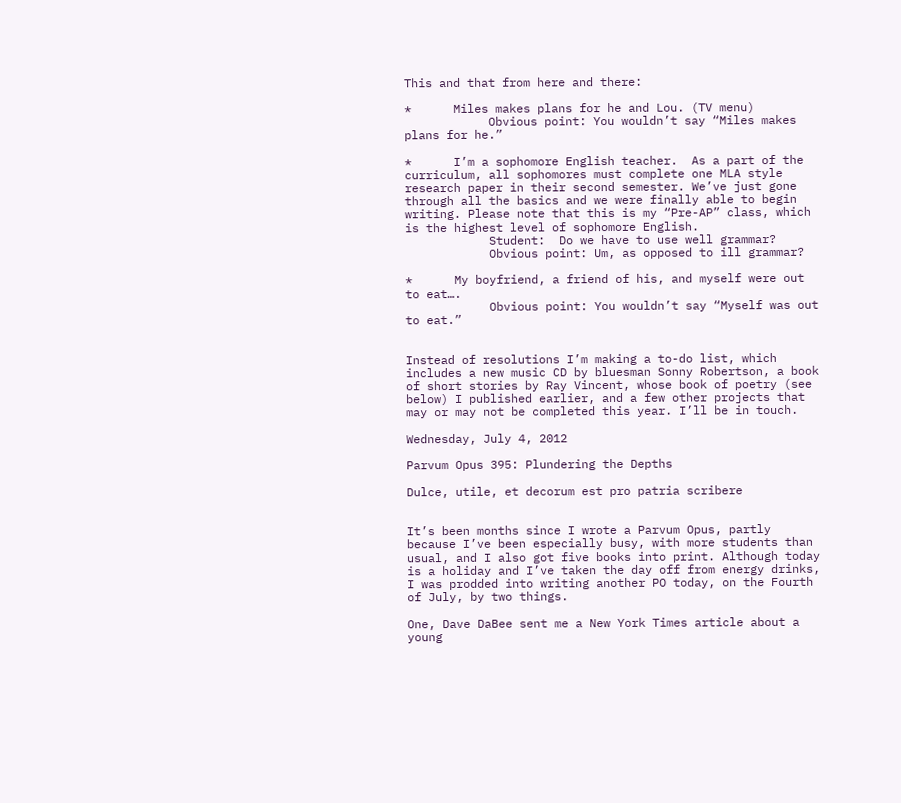This and that from here and there:

*      Miles makes plans for he and Lou. (TV menu)
            Obvious point: You wouldn’t say “Miles makes plans for he.”

*      I’m a sophomore English teacher.  As a part of the curriculum, all sophomores must complete one MLA style research paper in their second semester. We’ve just gone through all the basics and we were finally able to begin writing. Please note that this is my “Pre-AP” class, which is the highest level of sophomore English.
            Student:  Do we have to use well grammar?
            Obvious point: Um, as opposed to ill grammar?

*      My boyfriend, a friend of his, and myself were out to eat….
            Obvious point: You wouldn’t say “Myself was out to eat.”


Instead of resolutions I’m making a to-do list, which includes a new music CD by bluesman Sonny Robertson, a book of short stories by Ray Vincent, whose book of poetry (see below) I published earlier, and a few other projects that may or may not be completed this year. I’ll be in touch.

Wednesday, July 4, 2012

Parvum Opus 395: Plundering the Depths

Dulce, utile, et decorum est pro patria scribere


It’s been months since I wrote a Parvum Opus, partly because I’ve been especially busy, with more students than usual, and I also got five books into print. Although today is a holiday and I’ve taken the day off from energy drinks, I was prodded into writing another PO today, on the Fourth of July, by two things.

One, Dave DaBee sent me a New York Times article about a young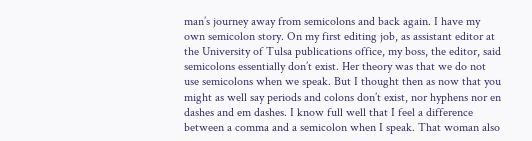man’s journey away from semicolons and back again. I have my own semicolon story. On my first editing job, as assistant editor at the University of Tulsa publications office, my boss, the editor, said semicolons essentially don’t exist. Her theory was that we do not use semicolons when we speak. But I thought then as now that you might as well say periods and colons don’t exist, nor hyphens nor en dashes and em dashes. I know full well that I feel a difference between a comma and a semicolon when I speak. That woman also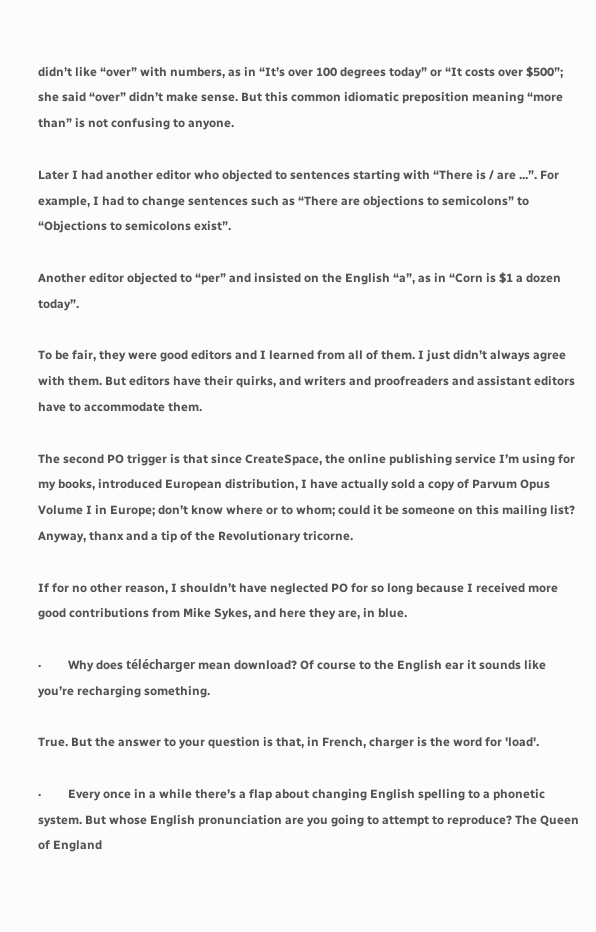didn’t like “over” with numbers, as in “It’s over 100 degrees today” or “It costs over $500”; she said “over” didn’t make sense. But this common idiomatic preposition meaning “more than” is not confusing to anyone.

Later I had another editor who objected to sentences starting with “There is / are ...”. For example, I had to change sentences such as “There are objections to semicolons” to “Objections to semicolons exist”.

Another editor objected to “per” and insisted on the English “a”, as in “Corn is $1 a dozen today”.

To be fair, they were good editors and I learned from all of them. I just didn’t always agree with them. But editors have their quirks, and writers and proofreaders and assistant editors have to accommodate them.

The second PO trigger is that since CreateSpace, the online publishing service I’m using for my books, introduced European distribution, I have actually sold a copy of Parvum Opus Volume I in Europe; don’t know where or to whom; could it be someone on this mailing list? Anyway, thanx and a tip of the Revolutionary tricorne.

If for no other reason, I shouldn’t have neglected PO for so long because I received more good contributions from Mike Sykes, and here they are, in blue.

·         Why does télécharger mean download? Of course to the English ear it sounds like you’re recharging something.

True. But the answer to your question is that, in French, charger is the word for 'load'.

·         Every once in a while there’s a flap about changing English spelling to a phonetic system. But whose English pronunciation are you going to attempt to reproduce? The Queen of England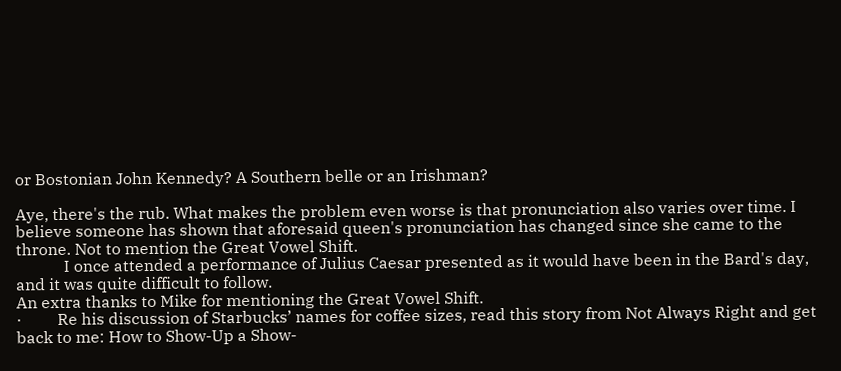or Bostonian John Kennedy? A Southern belle or an Irishman?

Aye, there's the rub. What makes the problem even worse is that pronunciation also varies over time. I believe someone has shown that aforesaid queen's pronunciation has changed since she came to the throne. Not to mention the Great Vowel Shift.
            I once attended a performance of Julius Caesar presented as it would have been in the Bard's day, and it was quite difficult to follow.
An extra thanks to Mike for mentioning the Great Vowel Shift.
·         Re his discussion of Starbucks’ names for coffee sizes, read this story from Not Always Right and get back to me: How to Show-Up a Show-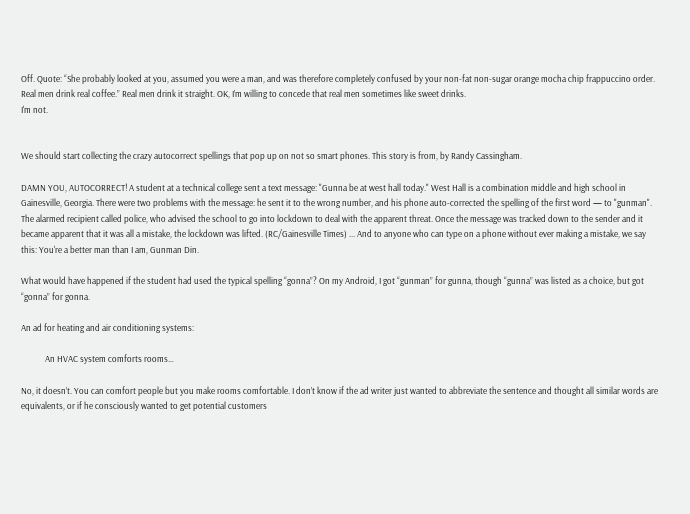Off. Quote: “She probably looked at you, assumed you were a man, and was therefore completely confused by your non-fat non-sugar orange mocha chip frappuccino order. Real men drink real coffee.” Real men drink it straight. OK, I’m willing to concede that real men sometimes like sweet drinks.
I'm not.


We should start collecting the crazy autocorrect spellings that pop up on not so smart phones. This story is from, by Randy Cassingham.

DAMN YOU, AUTOCORRECT! A student at a technical college sent a text message: "Gunna be at west hall today." West Hall is a combination middle and high school in Gainesville, Georgia. There were two problems with the message: he sent it to the wrong number, and his phone auto-corrected the spelling of the first word — to "gunman". The alarmed recipient called police, who advised the school to go into lockdown to deal with the apparent threat. Once the message was tracked down to the sender and it became apparent that it was all a mistake, the lockdown was lifted. (RC/Gainesville Times) ... And to anyone who can type on a phone without ever making a mistake, we say this: You're a better man than I am, Gunman Din.

What would have happened if the student had used the typical spelling “gonna”? On my Android, I got “gunman” for gunna, though “gunna” was listed as a choice, but got “gonna” for gonna.

An ad for heating and air conditioning systems:

            An HVAC system comforts rooms…

No, it doesn’t. You can comfort people but you make rooms comfortable. I don’t know if the ad writer just wanted to abbreviate the sentence and thought all similar words are equivalents, or if he consciously wanted to get potential customers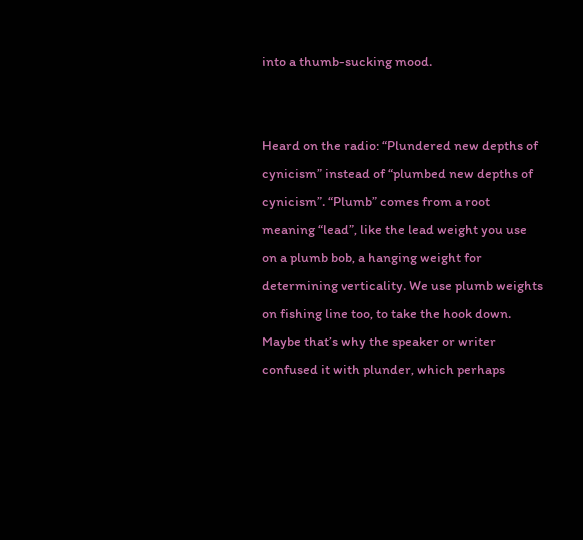into a thumb-sucking mood.


Heard on the radio: “Plundered new depths of cynicism” instead of “plumbed new depths of cynicism”. “Plumb” comes from a root meaning “lead”, like the lead weight you use on a plumb bob, a hanging weight for determining verticality. We use plumb weights on fishing line too, to take the hook down. Maybe that’s why the speaker or writer confused it with plunder, which perhaps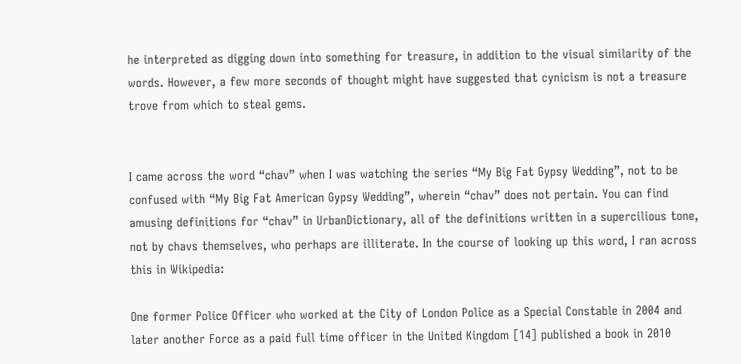he interpreted as digging down into something for treasure, in addition to the visual similarity of the words. However, a few more seconds of thought might have suggested that cynicism is not a treasure trove from which to steal gems.


I came across the word “chav” when I was watching the series “My Big Fat Gypsy Wedding”, not to be confused with “My Big Fat American Gypsy Wedding”, wherein “chav” does not pertain. You can find amusing definitions for “chav” in UrbanDictionary, all of the definitions written in a supercilious tone, not by chavs themselves, who perhaps are illiterate. In the course of looking up this word, I ran across this in Wikipedia:

One former Police Officer who worked at the City of London Police as a Special Constable in 2004 and later another Force as a paid full time officer in the United Kingdom [14] published a book in 2010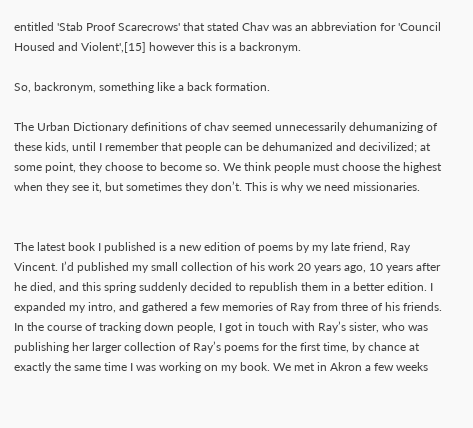entitled 'Stab Proof Scarecrows' that stated Chav was an abbreviation for 'Council Housed and Violent',[15] however this is a backronym.

So, backronym, something like a back formation.

The Urban Dictionary definitions of chav seemed unnecessarily dehumanizing of these kids, until I remember that people can be dehumanized and decivilized; at some point, they choose to become so. We think people must choose the highest when they see it, but sometimes they don’t. This is why we need missionaries.


The latest book I published is a new edition of poems by my late friend, Ray Vincent. I’d published my small collection of his work 20 years ago, 10 years after he died, and this spring suddenly decided to republish them in a better edition. I expanded my intro, and gathered a few memories of Ray from three of his friends. In the course of tracking down people, I got in touch with Ray’s sister, who was publishing her larger collection of Ray’s poems for the first time, by chance at exactly the same time I was working on my book. We met in Akron a few weeks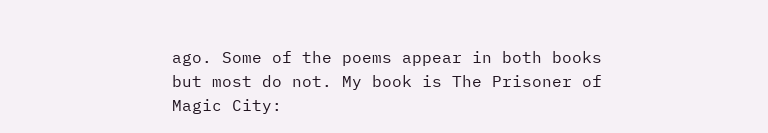ago. Some of the poems appear in both books but most do not. My book is The Prisoner of Magic City: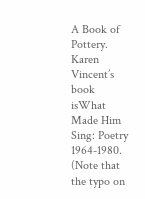A Book of Pottery. Karen Vincent’s book isWhat Made Him Sing: Poetry 1964-1980. (Note that the typo on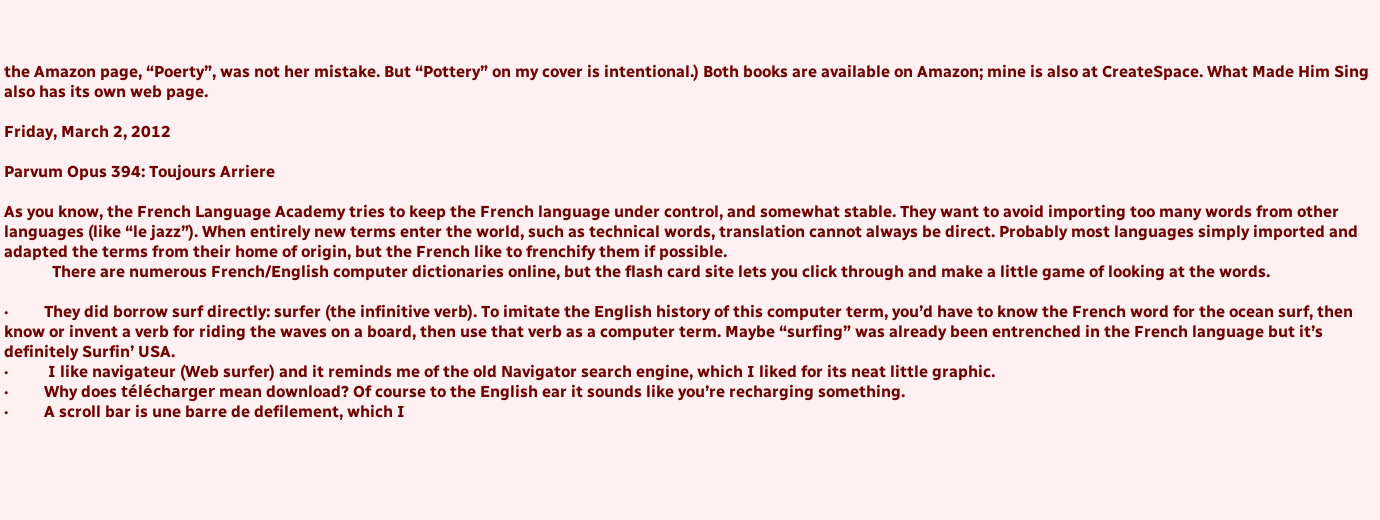the Amazon page, “Poerty”, was not her mistake. But “Pottery” on my cover is intentional.) Both books are available on Amazon; mine is also at CreateSpace. What Made Him Sing also has its own web page.

Friday, March 2, 2012

Parvum Opus 394: Toujours Arriere

As you know, the French Language Academy tries to keep the French language under control, and somewhat stable. They want to avoid importing too many words from other languages (like “le jazz”). When entirely new terms enter the world, such as technical words, translation cannot always be direct. Probably most languages simply imported and adapted the terms from their home of origin, but the French like to frenchify them if possible.
            There are numerous French/English computer dictionaries online, but the flash card site lets you click through and make a little game of looking at the words.

·         They did borrow surf directly: surfer (the infinitive verb). To imitate the English history of this computer term, you’d have to know the French word for the ocean surf, then know or invent a verb for riding the waves on a board, then use that verb as a computer term. Maybe “surfing” was already been entrenched in the French language but it’s definitely Surfin’ USA.
·          I like navigateur (Web surfer) and it reminds me of the old Navigator search engine, which I liked for its neat little graphic.
·         Why does télécharger mean download? Of course to the English ear it sounds like you’re recharging something.
·         A scroll bar is une barre de defilement, which I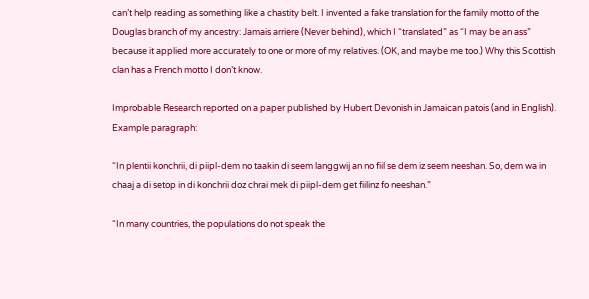can’t help reading as something like a chastity belt. I invented a fake translation for the family motto of the Douglas branch of my ancestry: Jamais arriere (Never behind), which I “translated” as “I may be an ass” because it applied more accurately to one or more of my relatives. (OK, and maybe me too.) Why this Scottish clan has a French motto I don’t know.

Improbable Research reported on a paper published by Hubert Devonish in Jamaican patois (and in English). Example paragraph:

“In plentii konchrii, di piipl-dem no taakin di seem langgwij an no fiil se dem iz seem neeshan. So, dem wa in chaaj a di setop in di konchrii doz chrai mek di piipl-dem get fiilinz fo neeshan.”

“In many countries, the populations do not speak the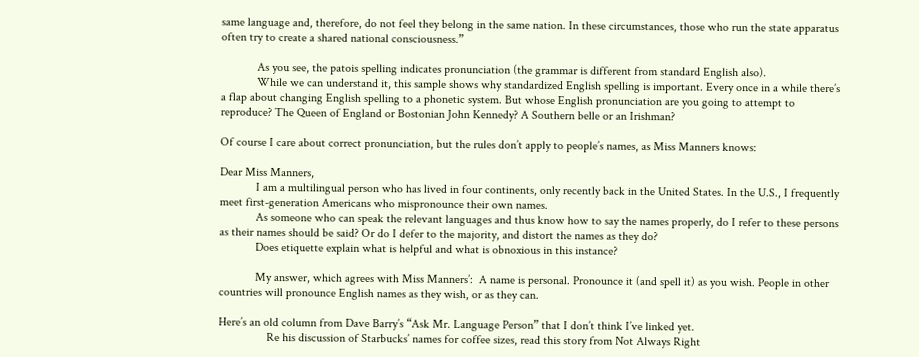same language and, therefore, do not feel they belong in the same nation. In these circumstances, those who run the state apparatus often try to create a shared national consciousness.”

            As you see, the patois spelling indicates pronunciation (the grammar is different from standard English also).
            While we can understand it, this sample shows why standardized English spelling is important. Every once in a while there’s a flap about changing English spelling to a phonetic system. But whose English pronunciation are you going to attempt to reproduce? The Queen of England or Bostonian John Kennedy? A Southern belle or an Irishman?

Of course I care about correct pronunciation, but the rules don’t apply to people’s names, as Miss Manners knows:

Dear Miss Manners,
            I am a multilingual person who has lived in four continents, only recently back in the United States. In the U.S., I frequently meet first-generation Americans who mispronounce their own names.
            As someone who can speak the relevant languages and thus know how to say the names properly, do I refer to these persons as their names should be said? Or do I defer to the majority, and distort the names as they do?
            Does etiquette explain what is helpful and what is obnoxious in this instance?

            My answer, which agrees with Miss Manners’:  A name is personal. Pronounce it (and spell it) as you wish. People in other countries will pronounce English names as they wish, or as they can.

Here’s an old column from Dave Barry’s “Ask Mr. Language Person” that I don’t think I’ve linked yet.
                Re his discussion of Starbucks’ names for coffee sizes, read this story from Not Always Right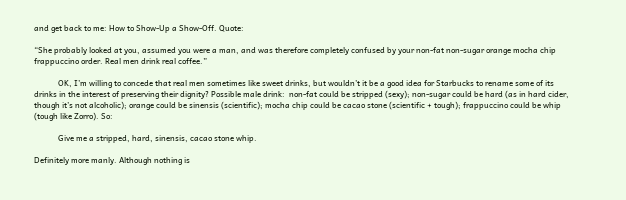and get back to me: How to Show-Up a Show-Off. Quote:

“She probably looked at you, assumed you were a man, and was therefore completely confused by your non-fat non-sugar orange mocha chip frappuccino order. Real men drink real coffee.”

            OK, I’m willing to concede that real men sometimes like sweet drinks, but wouldn’t it be a good idea for Starbucks to rename some of its drinks in the interest of preserving their dignity? Possible male drink:  non-fat could be stripped (sexy); non-sugar could be hard (as in hard cider, though it’s not alcoholic); orange could be sinensis (scientific); mocha chip could be cacao stone (scientific + tough); frappuccino could be whip (tough like Zorro). So:

            Give me a stripped, hard, sinensis, cacao stone whip.

Definitely more manly. Although nothing is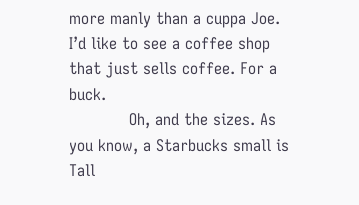more manly than a cuppa Joe. I’d like to see a coffee shop that just sells coffee. For a buck.
            Oh, and the sizes. As you know, a Starbucks small is Tall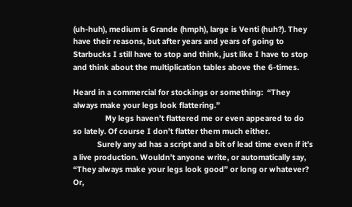(uh-huh), medium is Grande (hmph), large is Venti (huh?). They have their reasons, but after years and years of going to Starbucks I still have to stop and think, just like I have to stop and think about the multiplication tables above the 6-times.

Heard in a commercial for stockings or something:  “They always make your legs look flattering.”
                My legs haven’t flattered me or even appeared to do so lately. Of course I don’t flatter them much either.
            Surely any ad has a script and a bit of lead time even if it’s a live production. Wouldn’t anyone write, or automatically say, “They always make your legs look good” or long or whatever? Or,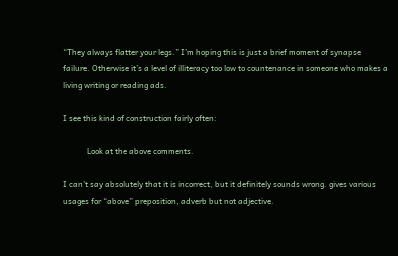“They always flatter your legs.” I’m hoping this is just a brief moment of synapse failure. Otherwise it’s a level of illiteracy too low to countenance in someone who makes a living writing or reading ads.

I see this kind of construction fairly often:

            Look at the above comments.

I can’t say absolutely that it is incorrect, but it definitely sounds wrong. gives various usages for “above” preposition, adverb but not adjective.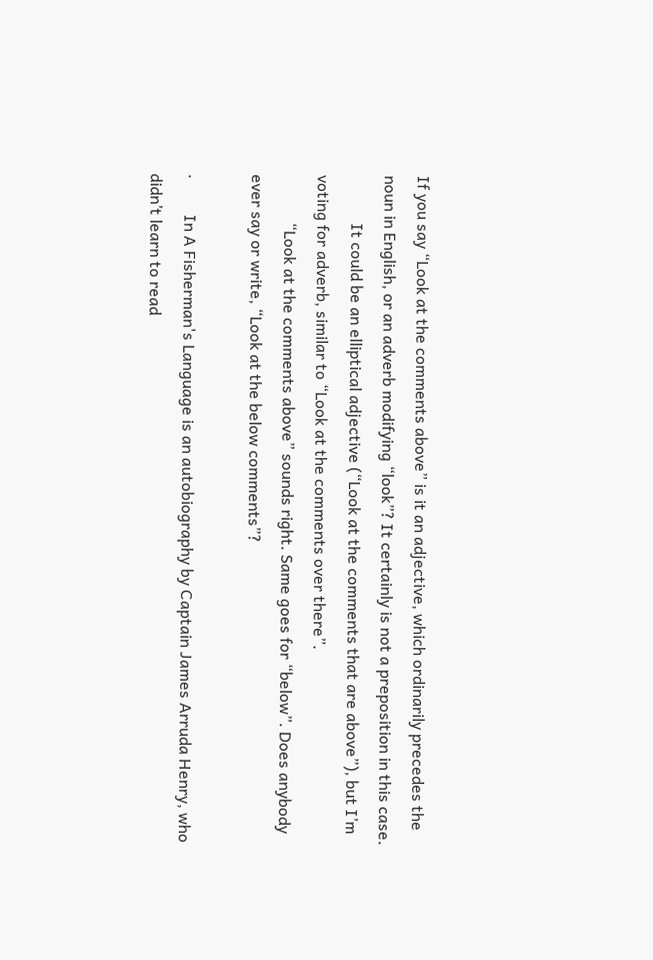If you say “Look at the comments above” is it an adjective, which ordinarily precedes the noun in English, or an adverb modifying “look”? It certainly is not a preposition in this case.
            It could be an elliptical adjective (“Look at the comments that are above”), but I’m voting for adverb, similar to “Look at the comments over there”.
            “Look at the comments above” sounds right. Same goes for “below”. Does anybody ever say or write, “Look at the below comments”?

·         In A Fisherman's Language is an autobiography by Captain James Arruda Henry, who didn’t learn to read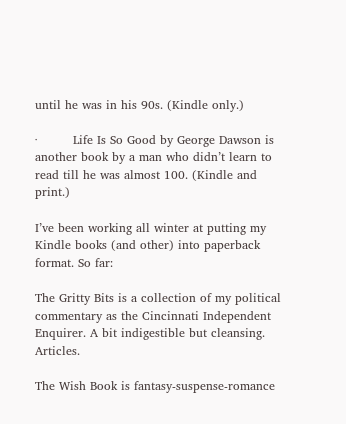until he was in his 90s. (Kindle only.)

·         Life Is So Good by George Dawson is another book by a man who didn’t learn to read till he was almost 100. (Kindle and print.)

I’ve been working all winter at putting my Kindle books (and other) into paperback format. So far:

The Gritty Bits is a collection of my political commentary as the Cincinnati Independent Enquirer. A bit indigestible but cleansing. Articles.

The Wish Book is fantasy-suspense-romance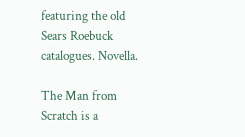featuring the old Sears Roebuck catalogues. Novella.

The Man from Scratch is a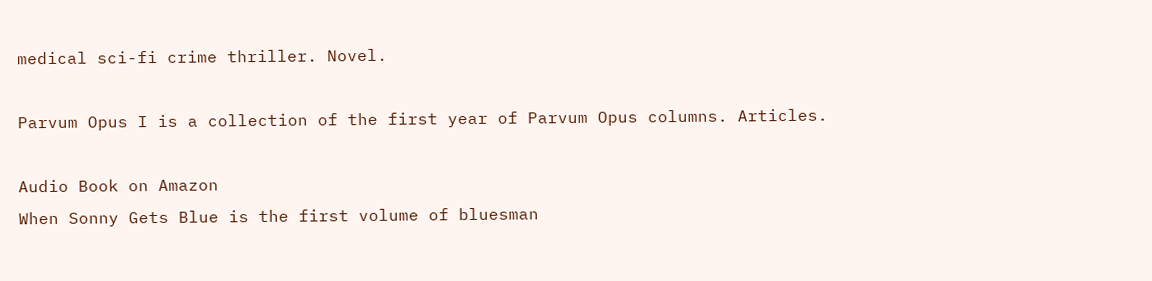medical sci-fi crime thriller. Novel.

Parvum Opus I is a collection of the first year of Parvum Opus columns. Articles.

Audio Book on Amazon
When Sonny Gets Blue is the first volume of bluesman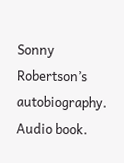Sonny Robertson’s autobiography. Audio book.